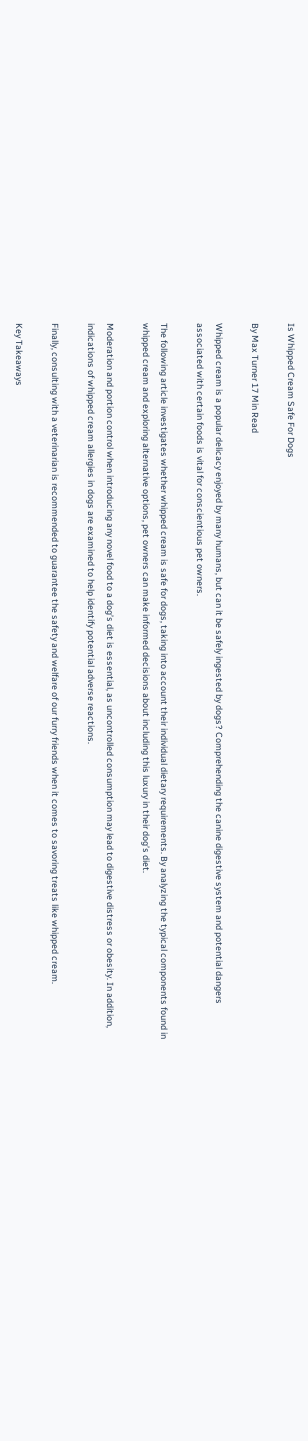Is Whipped Cream Safe For Dogs

By Max Turner 17 Min Read

Whipped cream is a popular delicacy enjoyed by many humans, but can it be safely ingested by dogs? Comprehending the canine digestive system and potential dangers associated with certain foods is vital for conscientious pet owners.

The following article investigates whether whipped cream is safe for dogs, taking into account their individual dietary requirements. By analyzing the typical components found in whipped cream and exploring alternative options, pet owners can make informed decisions about including this luxury in their dog’s diet.

Moderation and portion control when introducing any novel food to a dog’s diet is essential, as uncontrolled consumption may lead to digestive distress or obesity. In addition, indications of whipped cream allergies in dogs are examined to help identify potential adverse reactions.

Finally, consulting with a veterinarian is recommended to guarantee the safety and welfare of our furry friends when it comes to savoring treats like whipped cream.

Key Takeaways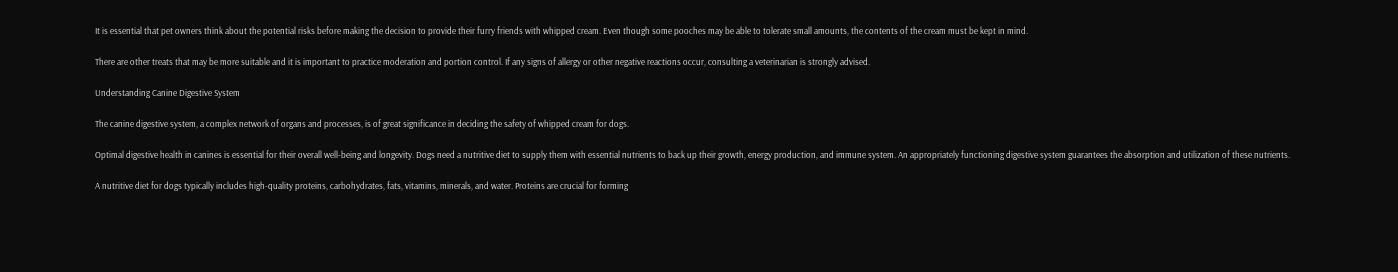It is essential that pet owners think about the potential risks before making the decision to provide their furry friends with whipped cream. Even though some pooches may be able to tolerate small amounts, the contents of the cream must be kept in mind.

There are other treats that may be more suitable and it is important to practice moderation and portion control. If any signs of allergy or other negative reactions occur, consulting a veterinarian is strongly advised.

Understanding Canine Digestive System

The canine digestive system, a complex network of organs and processes, is of great significance in deciding the safety of whipped cream for dogs.

Optimal digestive health in canines is essential for their overall well-being and longevity. Dogs need a nutritive diet to supply them with essential nutrients to back up their growth, energy production, and immune system. An appropriately functioning digestive system guarantees the absorption and utilization of these nutrients.

A nutritive diet for dogs typically includes high-quality proteins, carbohydrates, fats, vitamins, minerals, and water. Proteins are crucial for forming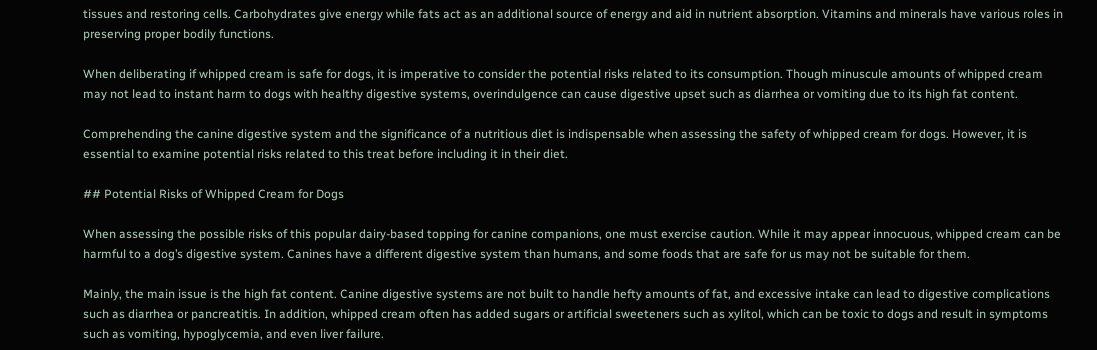tissues and restoring cells. Carbohydrates give energy while fats act as an additional source of energy and aid in nutrient absorption. Vitamins and minerals have various roles in preserving proper bodily functions.

When deliberating if whipped cream is safe for dogs, it is imperative to consider the potential risks related to its consumption. Though minuscule amounts of whipped cream may not lead to instant harm to dogs with healthy digestive systems, overindulgence can cause digestive upset such as diarrhea or vomiting due to its high fat content.

Comprehending the canine digestive system and the significance of a nutritious diet is indispensable when assessing the safety of whipped cream for dogs. However, it is essential to examine potential risks related to this treat before including it in their diet.

## Potential Risks of Whipped Cream for Dogs

When assessing the possible risks of this popular dairy-based topping for canine companions, one must exercise caution. While it may appear innocuous, whipped cream can be harmful to a dog’s digestive system. Canines have a different digestive system than humans, and some foods that are safe for us may not be suitable for them.

Mainly, the main issue is the high fat content. Canine digestive systems are not built to handle hefty amounts of fat, and excessive intake can lead to digestive complications such as diarrhea or pancreatitis. In addition, whipped cream often has added sugars or artificial sweeteners such as xylitol, which can be toxic to dogs and result in symptoms such as vomiting, hypoglycemia, and even liver failure.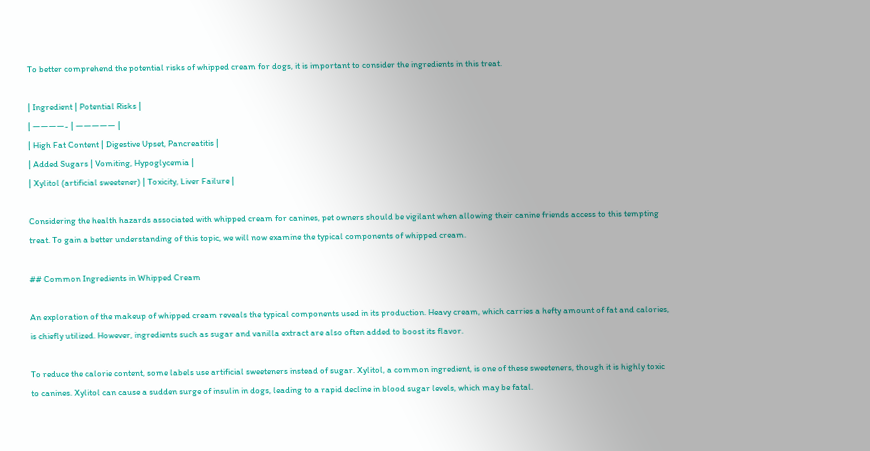To better comprehend the potential risks of whipped cream for dogs, it is important to consider the ingredients in this treat.

| Ingredient | Potential Risks |
| ————- | ————— |
| High Fat Content | Digestive Upset, Pancreatitis |
| Added Sugars | Vomiting, Hypoglycemia |
| Xylitol (artificial sweetener) | Toxicity, Liver Failure |

Considering the health hazards associated with whipped cream for canines, pet owners should be vigilant when allowing their canine friends access to this tempting treat. To gain a better understanding of this topic, we will now examine the typical components of whipped cream.

## Common Ingredients in Whipped Cream

An exploration of the makeup of whipped cream reveals the typical components used in its production. Heavy cream, which carries a hefty amount of fat and calories, is chiefly utilized. However, ingredients such as sugar and vanilla extract are also often added to boost its flavor.

To reduce the calorie content, some labels use artificial sweeteners instead of sugar. Xylitol, a common ingredient, is one of these sweeteners, though it is highly toxic to canines. Xylitol can cause a sudden surge of insulin in dogs, leading to a rapid decline in blood sugar levels, which may be fatal.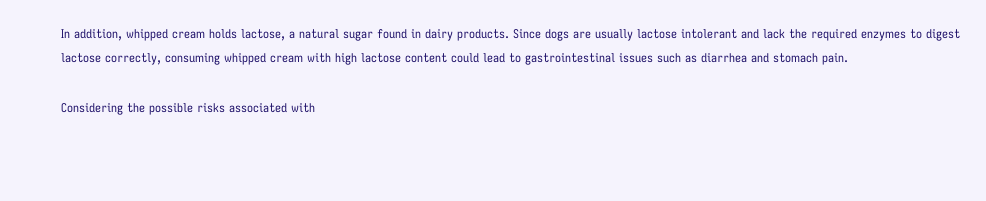In addition, whipped cream holds lactose, a natural sugar found in dairy products. Since dogs are usually lactose intolerant and lack the required enzymes to digest lactose correctly, consuming whipped cream with high lactose content could lead to gastrointestinal issues such as diarrhea and stomach pain.

Considering the possible risks associated with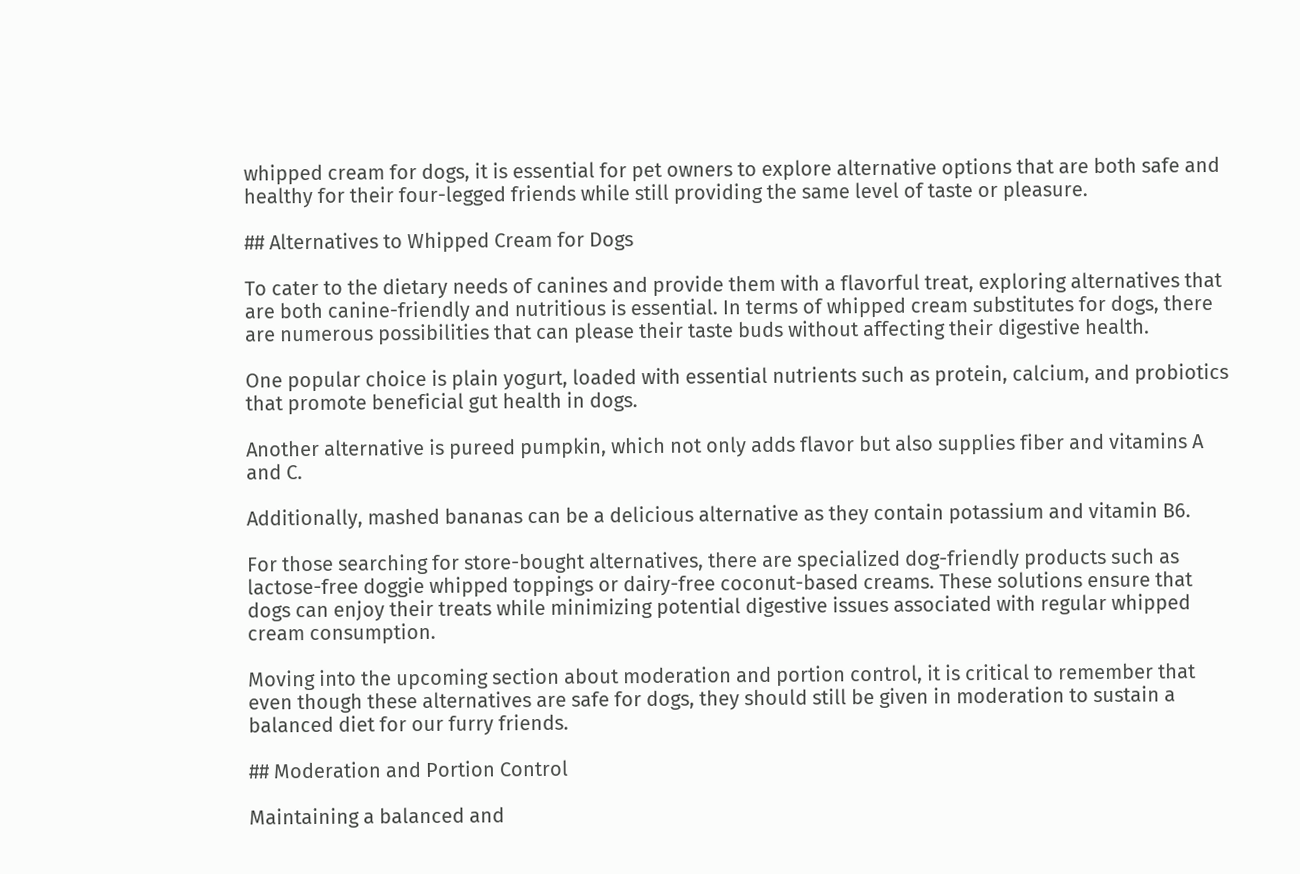whipped cream for dogs, it is essential for pet owners to explore alternative options that are both safe and healthy for their four-legged friends while still providing the same level of taste or pleasure.

## Alternatives to Whipped Cream for Dogs

To cater to the dietary needs of canines and provide them with a flavorful treat, exploring alternatives that are both canine-friendly and nutritious is essential. In terms of whipped cream substitutes for dogs, there are numerous possibilities that can please their taste buds without affecting their digestive health.

One popular choice is plain yogurt, loaded with essential nutrients such as protein, calcium, and probiotics that promote beneficial gut health in dogs.

Another alternative is pureed pumpkin, which not only adds flavor but also supplies fiber and vitamins A and C.

Additionally, mashed bananas can be a delicious alternative as they contain potassium and vitamin B6.

For those searching for store-bought alternatives, there are specialized dog-friendly products such as lactose-free doggie whipped toppings or dairy-free coconut-based creams. These solutions ensure that dogs can enjoy their treats while minimizing potential digestive issues associated with regular whipped cream consumption.

Moving into the upcoming section about moderation and portion control, it is critical to remember that even though these alternatives are safe for dogs, they should still be given in moderation to sustain a balanced diet for our furry friends.

## Moderation and Portion Control

Maintaining a balanced and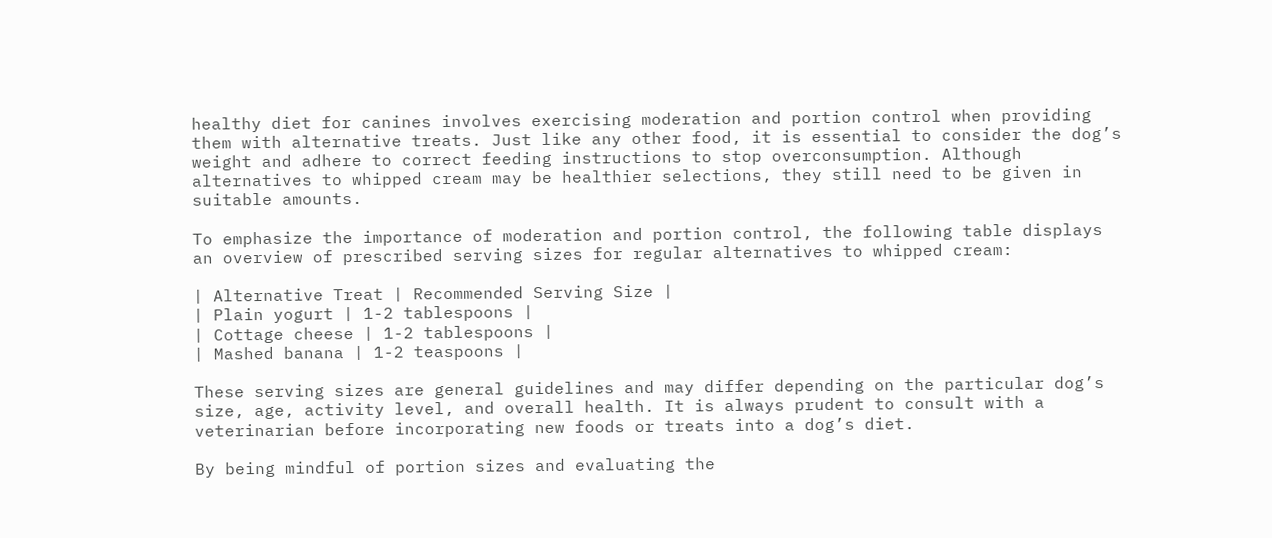healthy diet for canines involves exercising moderation and portion control when providing them with alternative treats. Just like any other food, it is essential to consider the dog’s weight and adhere to correct feeding instructions to stop overconsumption. Although alternatives to whipped cream may be healthier selections, they still need to be given in suitable amounts.

To emphasize the importance of moderation and portion control, the following table displays an overview of prescribed serving sizes for regular alternatives to whipped cream:

| Alternative Treat | Recommended Serving Size |
| Plain yogurt | 1-2 tablespoons |
| Cottage cheese | 1-2 tablespoons |
| Mashed banana | 1-2 teaspoons |

These serving sizes are general guidelines and may differ depending on the particular dog’s size, age, activity level, and overall health. It is always prudent to consult with a veterinarian before incorporating new foods or treats into a dog’s diet.

By being mindful of portion sizes and evaluating the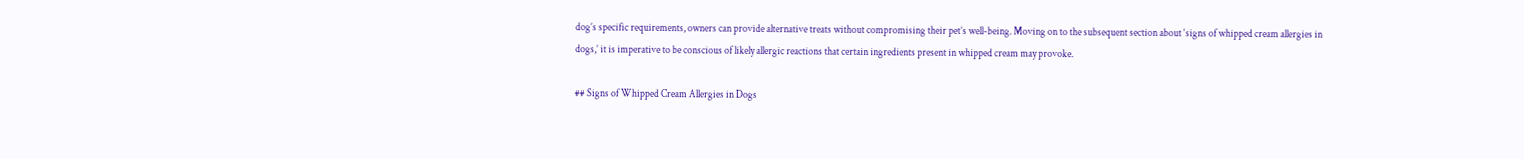dog’s specific requirements, owners can provide alternative treats without compromising their pet’s well-being. Moving on to the subsequent section about ‘signs of whipped cream allergies in dogs,’ it is imperative to be conscious of likely allergic reactions that certain ingredients present in whipped cream may provoke.

## Signs of Whipped Cream Allergies in Dogs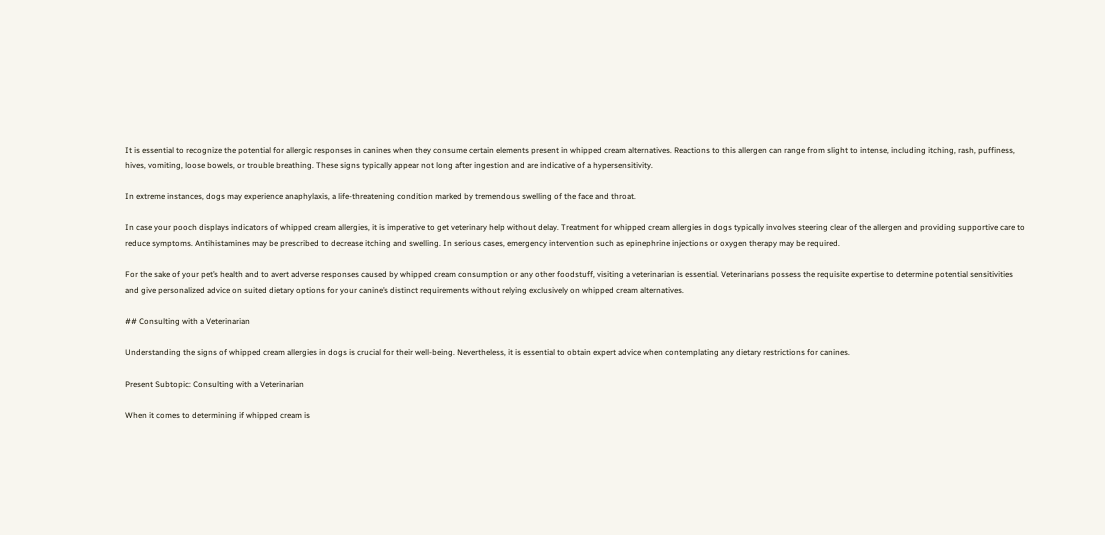It is essential to recognize the potential for allergic responses in canines when they consume certain elements present in whipped cream alternatives. Reactions to this allergen can range from slight to intense, including itching, rash, puffiness, hives, vomiting, loose bowels, or trouble breathing. These signs typically appear not long after ingestion and are indicative of a hypersensitivity.

In extreme instances, dogs may experience anaphylaxis, a life-threatening condition marked by tremendous swelling of the face and throat.

In case your pooch displays indicators of whipped cream allergies, it is imperative to get veterinary help without delay. Treatment for whipped cream allergies in dogs typically involves steering clear of the allergen and providing supportive care to reduce symptoms. Antihistamines may be prescribed to decrease itching and swelling. In serious cases, emergency intervention such as epinephrine injections or oxygen therapy may be required.

For the sake of your pet’s health and to avert adverse responses caused by whipped cream consumption or any other foodstuff, visiting a veterinarian is essential. Veterinarians possess the requisite expertise to determine potential sensitivities and give personalized advice on suited dietary options for your canine’s distinct requirements without relying exclusively on whipped cream alternatives.

## Consulting with a Veterinarian

Understanding the signs of whipped cream allergies in dogs is crucial for their well-being. Nevertheless, it is essential to obtain expert advice when contemplating any dietary restrictions for canines.

Present Subtopic: Consulting with a Veterinarian

When it comes to determining if whipped cream is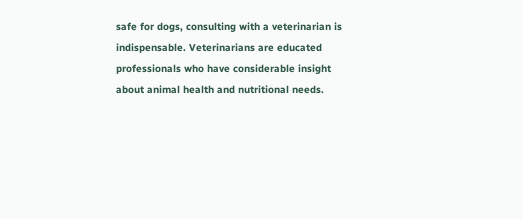safe for dogs, consulting with a veterinarian is indispensable. Veterinarians are educated professionals who have considerable insight about animal health and nutritional needs.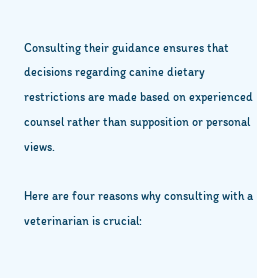Consulting their guidance ensures that decisions regarding canine dietary restrictions are made based on experienced counsel rather than supposition or personal views.

Here are four reasons why consulting with a veterinarian is crucial: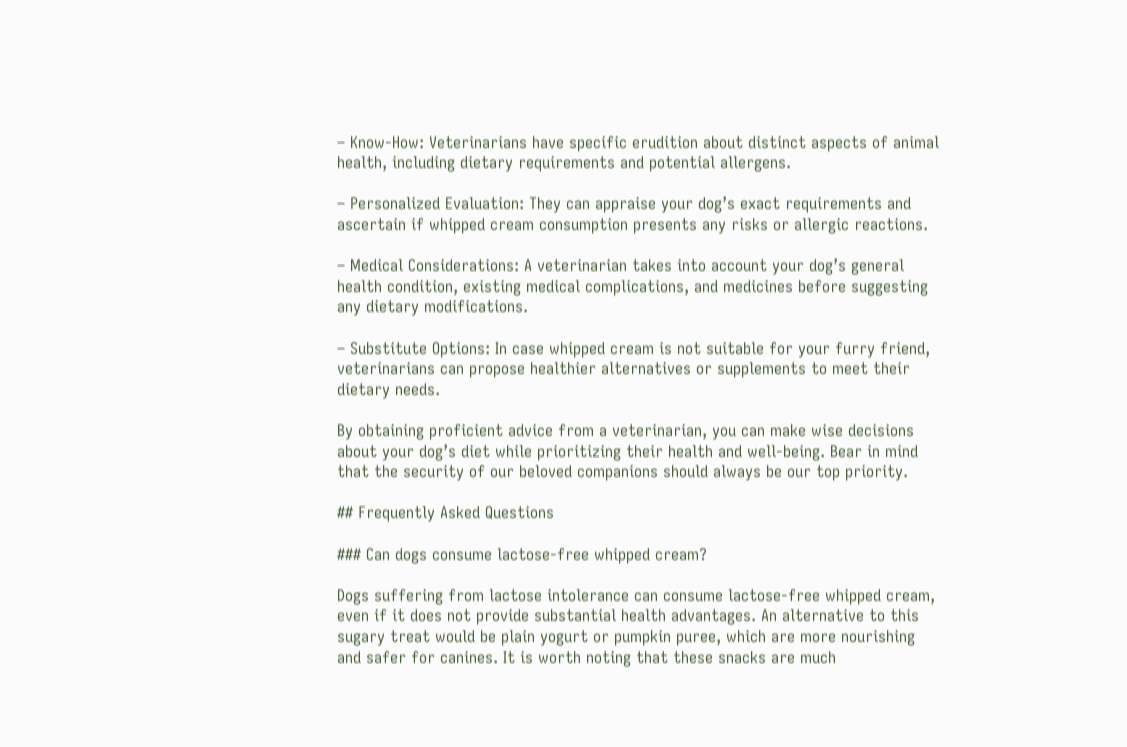– Know-How: Veterinarians have specific erudition about distinct aspects of animal health, including dietary requirements and potential allergens.

– Personalized Evaluation: They can appraise your dog’s exact requirements and ascertain if whipped cream consumption presents any risks or allergic reactions.

– Medical Considerations: A veterinarian takes into account your dog’s general health condition, existing medical complications, and medicines before suggesting any dietary modifications.

– Substitute Options: In case whipped cream is not suitable for your furry friend, veterinarians can propose healthier alternatives or supplements to meet their dietary needs.

By obtaining proficient advice from a veterinarian, you can make wise decisions about your dog’s diet while prioritizing their health and well-being. Bear in mind that the security of our beloved companions should always be our top priority.

## Frequently Asked Questions

### Can dogs consume lactose-free whipped cream?

Dogs suffering from lactose intolerance can consume lactose-free whipped cream, even if it does not provide substantial health advantages. An alternative to this sugary treat would be plain yogurt or pumpkin puree, which are more nourishing and safer for canines. It is worth noting that these snacks are much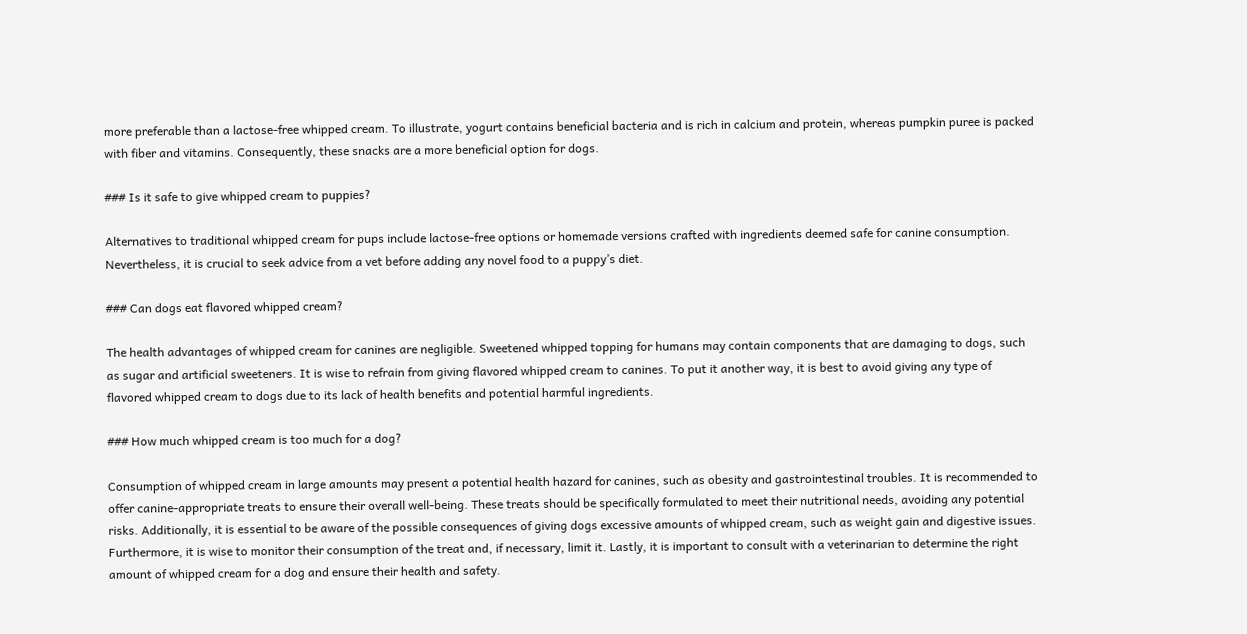more preferable than a lactose-free whipped cream. To illustrate, yogurt contains beneficial bacteria and is rich in calcium and protein, whereas pumpkin puree is packed with fiber and vitamins. Consequently, these snacks are a more beneficial option for dogs.

### Is it safe to give whipped cream to puppies?

Alternatives to traditional whipped cream for pups include lactose-free options or homemade versions crafted with ingredients deemed safe for canine consumption. Nevertheless, it is crucial to seek advice from a vet before adding any novel food to a puppy’s diet.

### Can dogs eat flavored whipped cream?

The health advantages of whipped cream for canines are negligible. Sweetened whipped topping for humans may contain components that are damaging to dogs, such as sugar and artificial sweeteners. It is wise to refrain from giving flavored whipped cream to canines. To put it another way, it is best to avoid giving any type of flavored whipped cream to dogs due to its lack of health benefits and potential harmful ingredients.

### How much whipped cream is too much for a dog?

Consumption of whipped cream in large amounts may present a potential health hazard for canines, such as obesity and gastrointestinal troubles. It is recommended to offer canine-appropriate treats to ensure their overall well-being. These treats should be specifically formulated to meet their nutritional needs, avoiding any potential risks. Additionally, it is essential to be aware of the possible consequences of giving dogs excessive amounts of whipped cream, such as weight gain and digestive issues. Furthermore, it is wise to monitor their consumption of the treat and, if necessary, limit it. Lastly, it is important to consult with a veterinarian to determine the right amount of whipped cream for a dog and ensure their health and safety.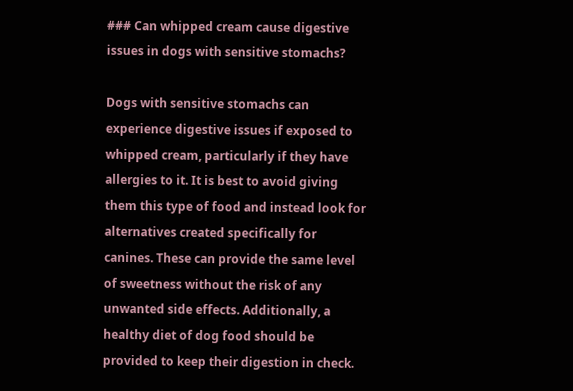### Can whipped cream cause digestive issues in dogs with sensitive stomachs?

Dogs with sensitive stomachs can experience digestive issues if exposed to whipped cream, particularly if they have allergies to it. It is best to avoid giving them this type of food and instead look for alternatives created specifically for canines. These can provide the same level of sweetness without the risk of any unwanted side effects. Additionally, a healthy diet of dog food should be provided to keep their digestion in check.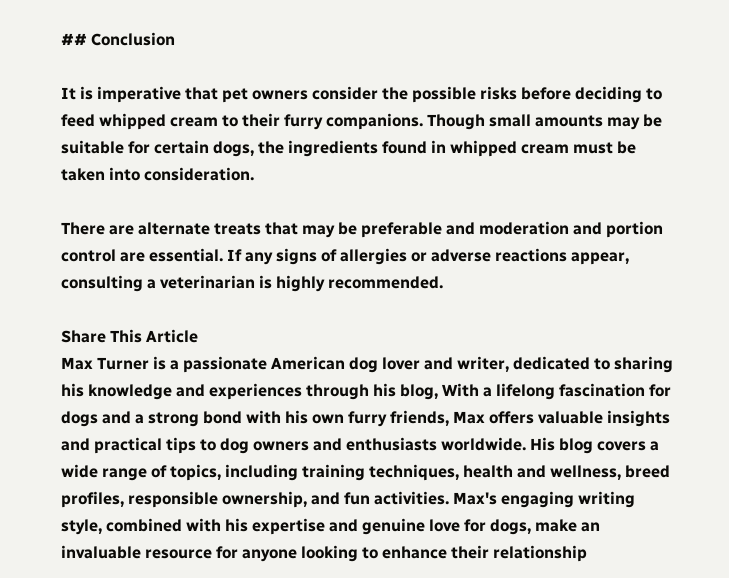## Conclusion

It is imperative that pet owners consider the possible risks before deciding to feed whipped cream to their furry companions. Though small amounts may be suitable for certain dogs, the ingredients found in whipped cream must be taken into consideration.

There are alternate treats that may be preferable and moderation and portion control are essential. If any signs of allergies or adverse reactions appear, consulting a veterinarian is highly recommended.

Share This Article
Max Turner is a passionate American dog lover and writer, dedicated to sharing his knowledge and experiences through his blog, With a lifelong fascination for dogs and a strong bond with his own furry friends, Max offers valuable insights and practical tips to dog owners and enthusiasts worldwide. His blog covers a wide range of topics, including training techniques, health and wellness, breed profiles, responsible ownership, and fun activities. Max's engaging writing style, combined with his expertise and genuine love for dogs, make an invaluable resource for anyone looking to enhance their relationship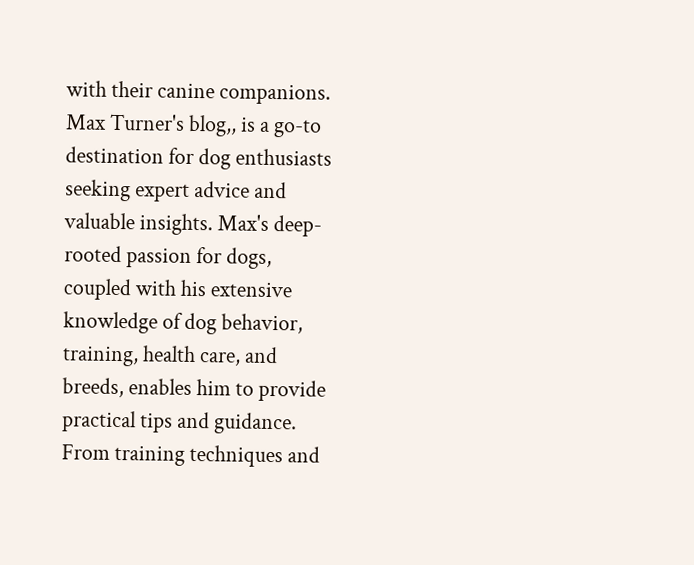with their canine companions. Max Turner's blog,, is a go-to destination for dog enthusiasts seeking expert advice and valuable insights. Max's deep-rooted passion for dogs, coupled with his extensive knowledge of dog behavior, training, health care, and breeds, enables him to provide practical tips and guidance. From training techniques and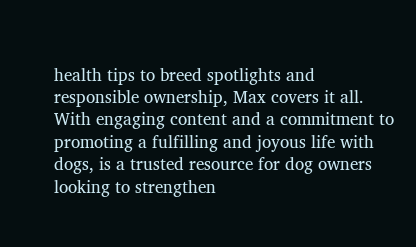health tips to breed spotlights and responsible ownership, Max covers it all. With engaging content and a commitment to promoting a fulfilling and joyous life with dogs, is a trusted resource for dog owners looking to strengthen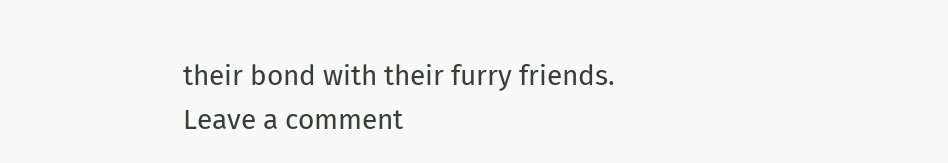their bond with their furry friends.
Leave a comment